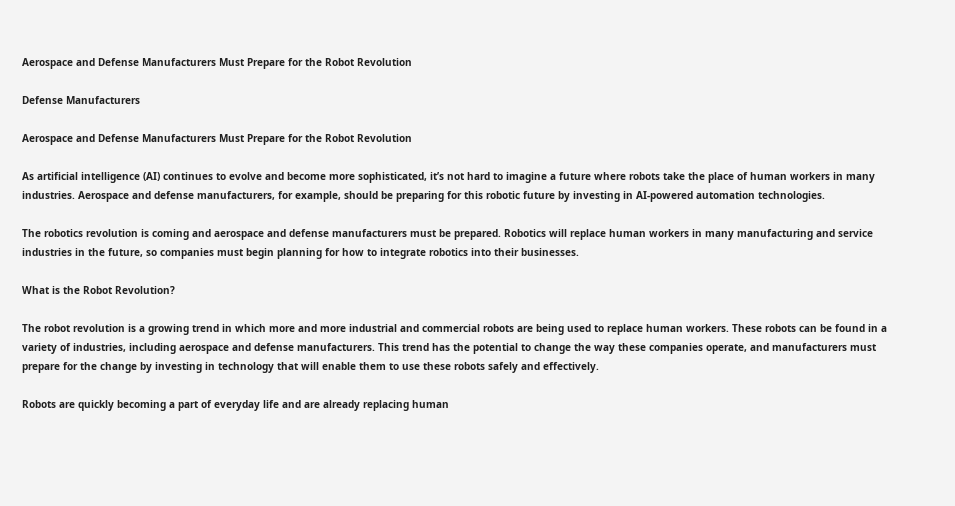Aerospace and Defense Manufacturers Must Prepare for the Robot Revolution

Defense Manufacturers

Aerospace and Defense Manufacturers Must Prepare for the Robot Revolution

As artificial intelligence (AI) continues to evolve and become more sophisticated, it’s not hard to imagine a future where robots take the place of human workers in many industries. Aerospace and defense manufacturers, for example, should be preparing for this robotic future by investing in AI-powered automation technologies.

The robotics revolution is coming and aerospace and defense manufacturers must be prepared. Robotics will replace human workers in many manufacturing and service industries in the future, so companies must begin planning for how to integrate robotics into their businesses.

What is the Robot Revolution?

The robot revolution is a growing trend in which more and more industrial and commercial robots are being used to replace human workers. These robots can be found in a variety of industries, including aerospace and defense manufacturers. This trend has the potential to change the way these companies operate, and manufacturers must prepare for the change by investing in technology that will enable them to use these robots safely and effectively.

Robots are quickly becoming a part of everyday life and are already replacing human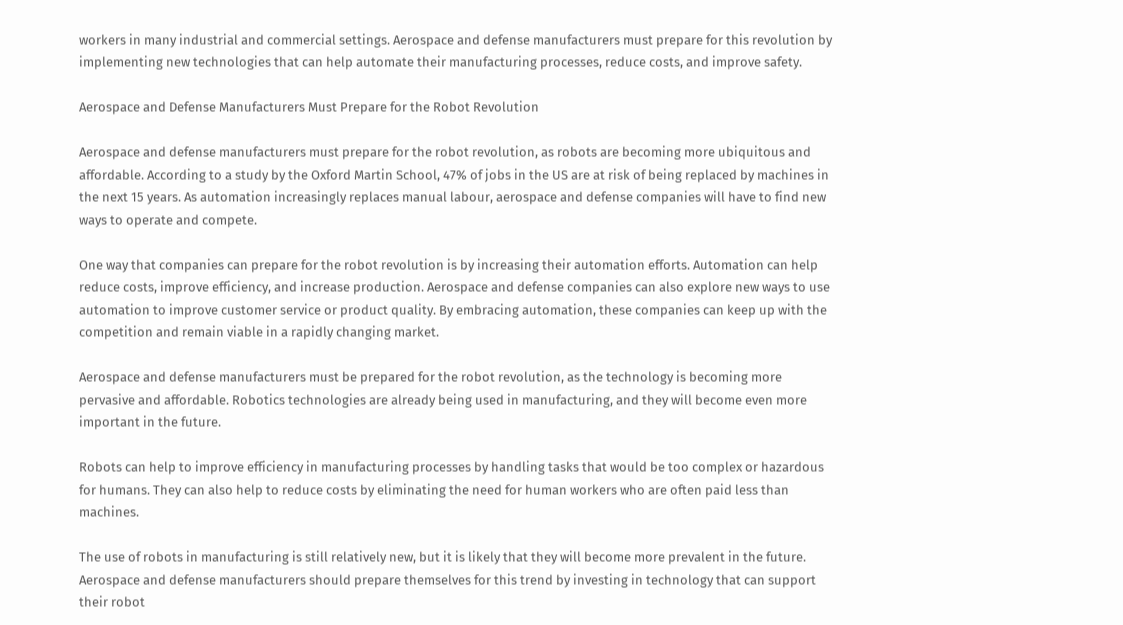workers in many industrial and commercial settings. Aerospace and defense manufacturers must prepare for this revolution by implementing new technologies that can help automate their manufacturing processes, reduce costs, and improve safety.

Aerospace and Defense Manufacturers Must Prepare for the Robot Revolution

Aerospace and defense manufacturers must prepare for the robot revolution, as robots are becoming more ubiquitous and affordable. According to a study by the Oxford Martin School, 47% of jobs in the US are at risk of being replaced by machines in the next 15 years. As automation increasingly replaces manual labour, aerospace and defense companies will have to find new ways to operate and compete.

One way that companies can prepare for the robot revolution is by increasing their automation efforts. Automation can help reduce costs, improve efficiency, and increase production. Aerospace and defense companies can also explore new ways to use automation to improve customer service or product quality. By embracing automation, these companies can keep up with the competition and remain viable in a rapidly changing market.

Aerospace and defense manufacturers must be prepared for the robot revolution, as the technology is becoming more pervasive and affordable. Robotics technologies are already being used in manufacturing, and they will become even more important in the future.

Robots can help to improve efficiency in manufacturing processes by handling tasks that would be too complex or hazardous for humans. They can also help to reduce costs by eliminating the need for human workers who are often paid less than machines.

The use of robots in manufacturing is still relatively new, but it is likely that they will become more prevalent in the future. Aerospace and defense manufacturers should prepare themselves for this trend by investing in technology that can support their robot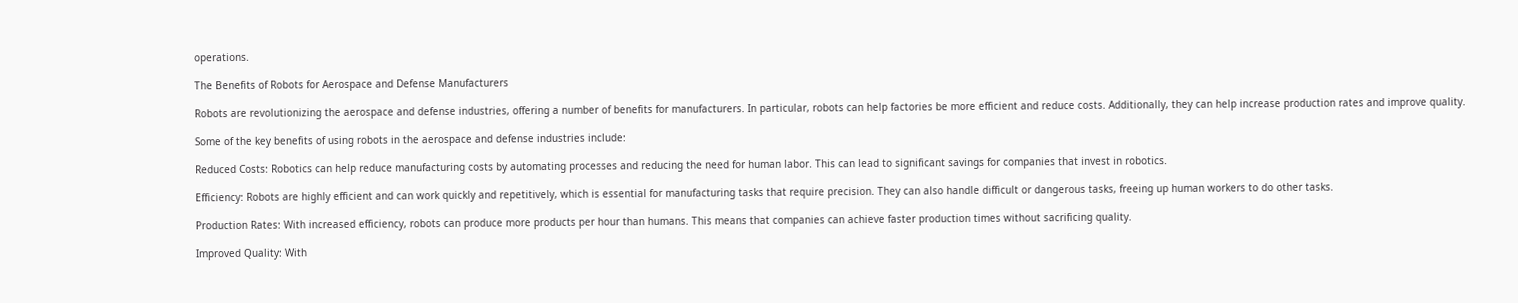operations.

The Benefits of Robots for Aerospace and Defense Manufacturers

Robots are revolutionizing the aerospace and defense industries, offering a number of benefits for manufacturers. In particular, robots can help factories be more efficient and reduce costs. Additionally, they can help increase production rates and improve quality.

Some of the key benefits of using robots in the aerospace and defense industries include:

Reduced Costs: Robotics can help reduce manufacturing costs by automating processes and reducing the need for human labor. This can lead to significant savings for companies that invest in robotics.

Efficiency: Robots are highly efficient and can work quickly and repetitively, which is essential for manufacturing tasks that require precision. They can also handle difficult or dangerous tasks, freeing up human workers to do other tasks.

Production Rates: With increased efficiency, robots can produce more products per hour than humans. This means that companies can achieve faster production times without sacrificing quality.

Improved Quality: With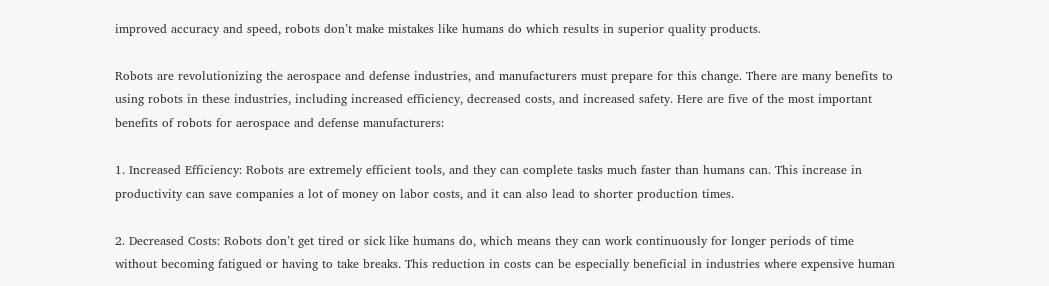improved accuracy and speed, robots don’t make mistakes like humans do which results in superior quality products.

Robots are revolutionizing the aerospace and defense industries, and manufacturers must prepare for this change. There are many benefits to using robots in these industries, including increased efficiency, decreased costs, and increased safety. Here are five of the most important benefits of robots for aerospace and defense manufacturers:

1. Increased Efficiency: Robots are extremely efficient tools, and they can complete tasks much faster than humans can. This increase in productivity can save companies a lot of money on labor costs, and it can also lead to shorter production times.

2. Decreased Costs: Robots don’t get tired or sick like humans do, which means they can work continuously for longer periods of time without becoming fatigued or having to take breaks. This reduction in costs can be especially beneficial in industries where expensive human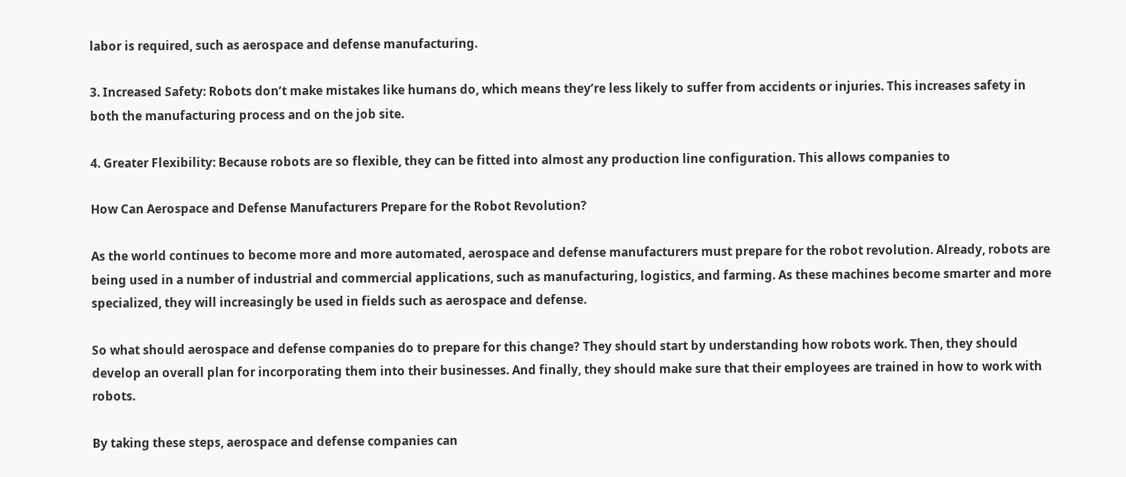labor is required, such as aerospace and defense manufacturing.

3. Increased Safety: Robots don’t make mistakes like humans do, which means they’re less likely to suffer from accidents or injuries. This increases safety in both the manufacturing process and on the job site.

4. Greater Flexibility: Because robots are so flexible, they can be fitted into almost any production line configuration. This allows companies to

How Can Aerospace and Defense Manufacturers Prepare for the Robot Revolution?

As the world continues to become more and more automated, aerospace and defense manufacturers must prepare for the robot revolution. Already, robots are being used in a number of industrial and commercial applications, such as manufacturing, logistics, and farming. As these machines become smarter and more specialized, they will increasingly be used in fields such as aerospace and defense.

So what should aerospace and defense companies do to prepare for this change? They should start by understanding how robots work. Then, they should develop an overall plan for incorporating them into their businesses. And finally, they should make sure that their employees are trained in how to work with robots.

By taking these steps, aerospace and defense companies can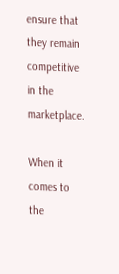ensure that they remain competitive in the marketplace.

When it comes to the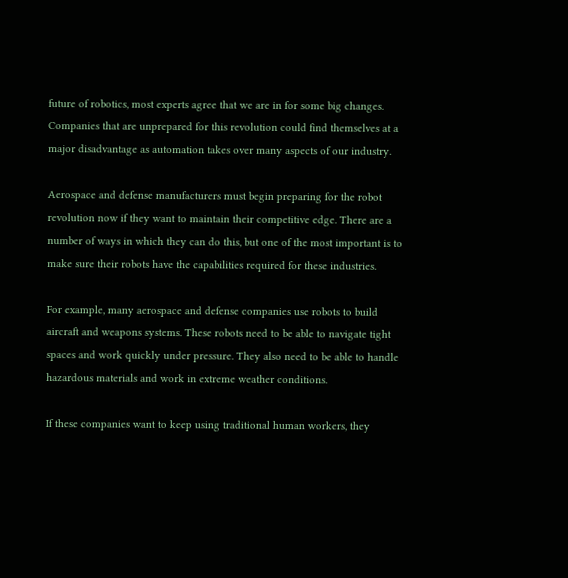future of robotics, most experts agree that we are in for some big changes. Companies that are unprepared for this revolution could find themselves at a major disadvantage as automation takes over many aspects of our industry.

Aerospace and defense manufacturers must begin preparing for the robot revolution now if they want to maintain their competitive edge. There are a number of ways in which they can do this, but one of the most important is to make sure their robots have the capabilities required for these industries.

For example, many aerospace and defense companies use robots to build aircraft and weapons systems. These robots need to be able to navigate tight spaces and work quickly under pressure. They also need to be able to handle hazardous materials and work in extreme weather conditions.

If these companies want to keep using traditional human workers, they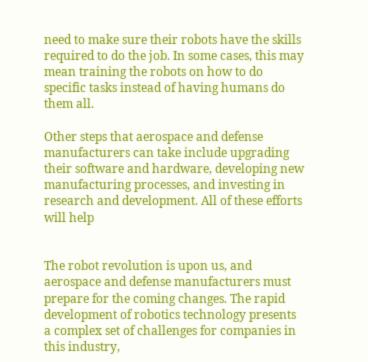need to make sure their robots have the skills required to do the job. In some cases, this may mean training the robots on how to do specific tasks instead of having humans do them all.

Other steps that aerospace and defense manufacturers can take include upgrading their software and hardware, developing new manufacturing processes, and investing in research and development. All of these efforts will help


The robot revolution is upon us, and aerospace and defense manufacturers must prepare for the coming changes. The rapid development of robotics technology presents a complex set of challenges for companies in this industry,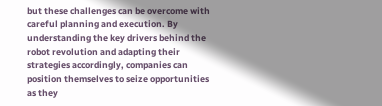but these challenges can be overcome with careful planning and execution. By understanding the key drivers behind the robot revolution and adapting their strategies accordingly, companies can position themselves to seize opportunities as they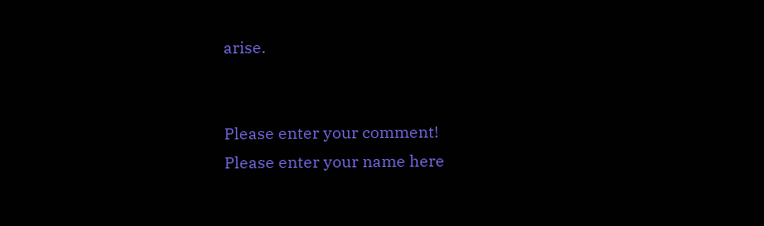arise.


Please enter your comment!
Please enter your name here